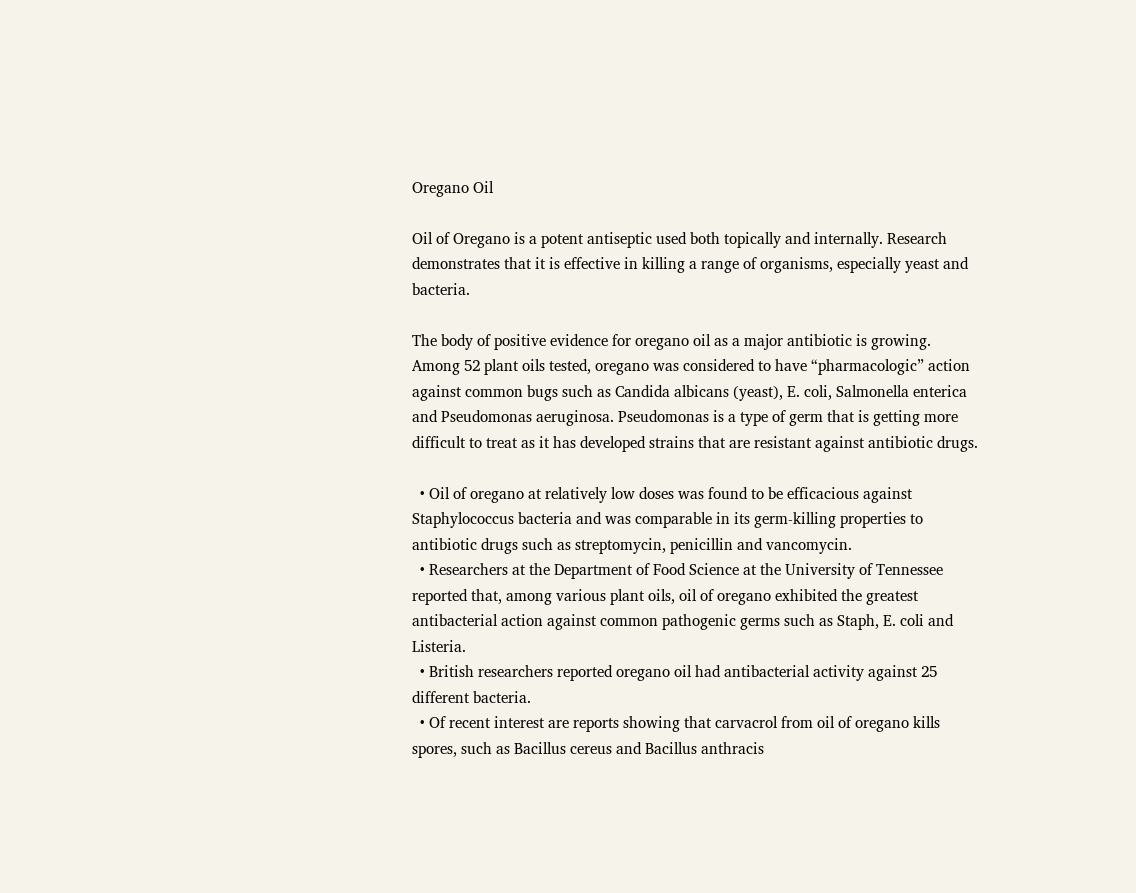Oregano Oil

Oil of Oregano is a potent antiseptic used both topically and internally. Research demonstrates that it is effective in killing a range of organisms, especially yeast and bacteria.

The body of positive evidence for oregano oil as a major antibiotic is growing. Among 52 plant oils tested, oregano was considered to have “pharmacologic” action against common bugs such as Candida albicans (yeast), E. coli, Salmonella enterica and Pseudomonas aeruginosa. Pseudomonas is a type of germ that is getting more difficult to treat as it has developed strains that are resistant against antibiotic drugs.

  • Oil of oregano at relatively low doses was found to be efficacious against Staphylococcus bacteria and was comparable in its germ-killing properties to antibiotic drugs such as streptomycin, penicillin and vancomycin.
  • Researchers at the Department of Food Science at the University of Tennessee reported that, among various plant oils, oil of oregano exhibited the greatest antibacterial action against common pathogenic germs such as Staph, E. coli and Listeria.
  • British researchers reported oregano oil had antibacterial activity against 25 different bacteria.
  • Of recent interest are reports showing that carvacrol from oil of oregano kills spores, such as Bacillus cereus and Bacillus anthracis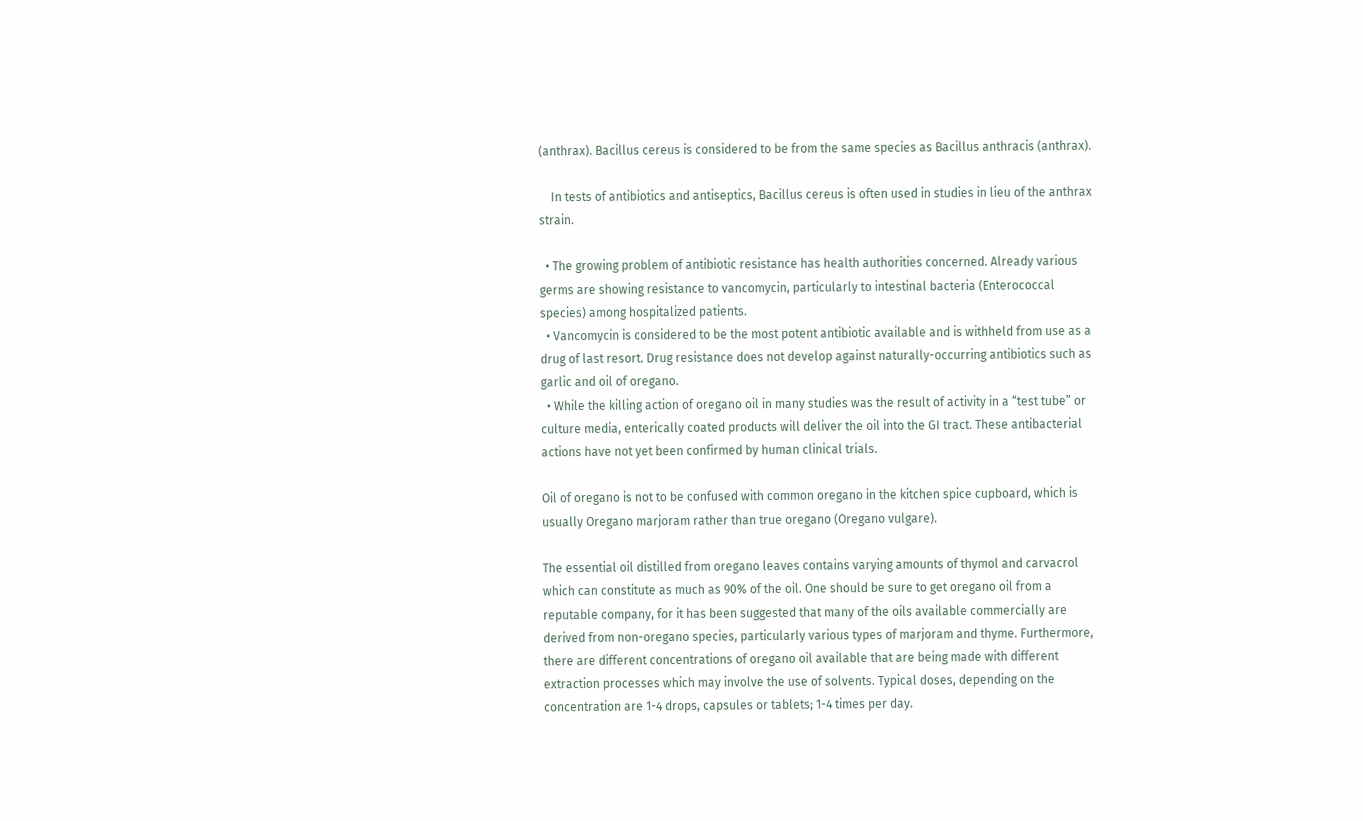(anthrax). Bacillus cereus is considered to be from the same species as Bacillus anthracis (anthrax).

    In tests of antibiotics and antiseptics, Bacillus cereus is often used in studies in lieu of the anthrax strain.

  • The growing problem of antibiotic resistance has health authorities concerned. Already various germs are showing resistance to vancomycin, particularly to intestinal bacteria (Enterococcal species) among hospitalized patients.
  • Vancomycin is considered to be the most potent antibiotic available and is withheld from use as a drug of last resort. Drug resistance does not develop against naturally-occurring antibiotics such as garlic and oil of oregano.
  • While the killing action of oregano oil in many studies was the result of activity in a “test tube” or culture media, enterically coated products will deliver the oil into the GI tract. These antibacterial actions have not yet been confirmed by human clinical trials.

Oil of oregano is not to be confused with common oregano in the kitchen spice cupboard, which is usually Oregano marjoram rather than true oregano (Oregano vulgare).

The essential oil distilled from oregano leaves contains varying amounts of thymol and carvacrol which can constitute as much as 90% of the oil. One should be sure to get oregano oil from a reputable company, for it has been suggested that many of the oils available commercially are derived from non-oregano species, particularly various types of marjoram and thyme. Furthermore, there are different concentrations of oregano oil available that are being made with different extraction processes which may involve the use of solvents. Typical doses, depending on the concentration are 1-4 drops, capsules or tablets; 1-4 times per day.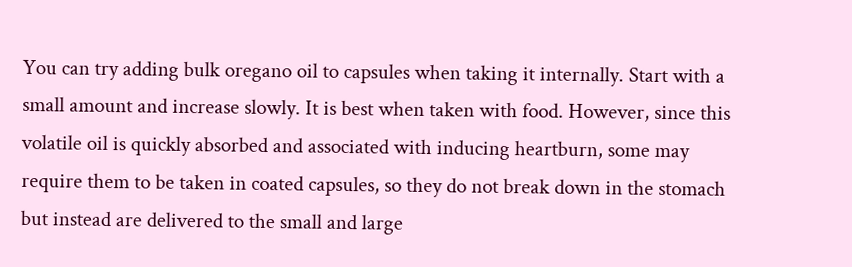You can try adding bulk oregano oil to capsules when taking it internally. Start with a small amount and increase slowly. It is best when taken with food. However, since this volatile oil is quickly absorbed and associated with inducing heartburn, some may require them to be taken in coated capsules, so they do not break down in the stomach but instead are delivered to the small and large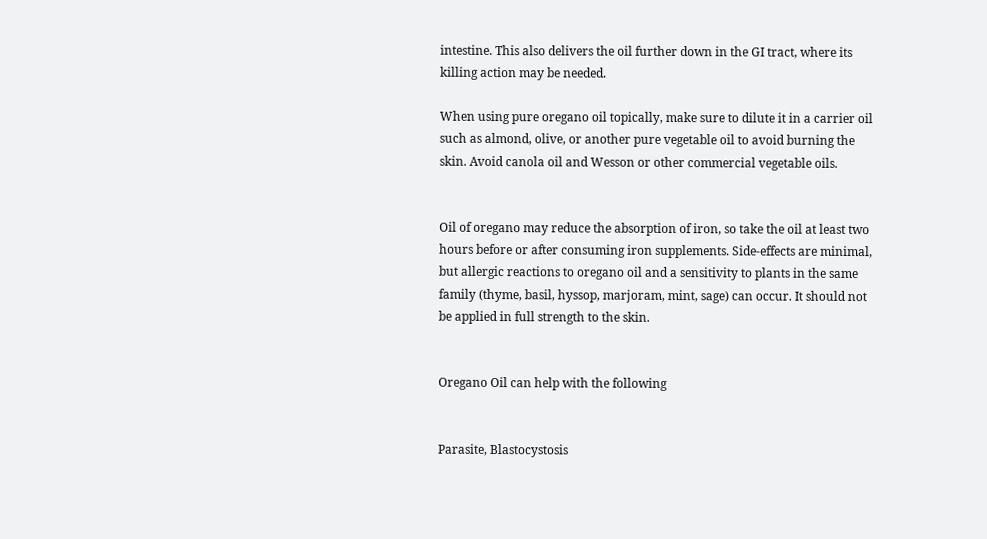intestine. This also delivers the oil further down in the GI tract, where its killing action may be needed.

When using pure oregano oil topically, make sure to dilute it in a carrier oil such as almond, olive, or another pure vegetable oil to avoid burning the skin. Avoid canola oil and Wesson or other commercial vegetable oils.


Oil of oregano may reduce the absorption of iron, so take the oil at least two hours before or after consuming iron supplements. Side-effects are minimal, but allergic reactions to oregano oil and a sensitivity to plants in the same family (thyme, basil, hyssop, marjoram, mint, sage) can occur. It should not be applied in full strength to the skin.


Oregano Oil can help with the following


Parasite, Blastocystosis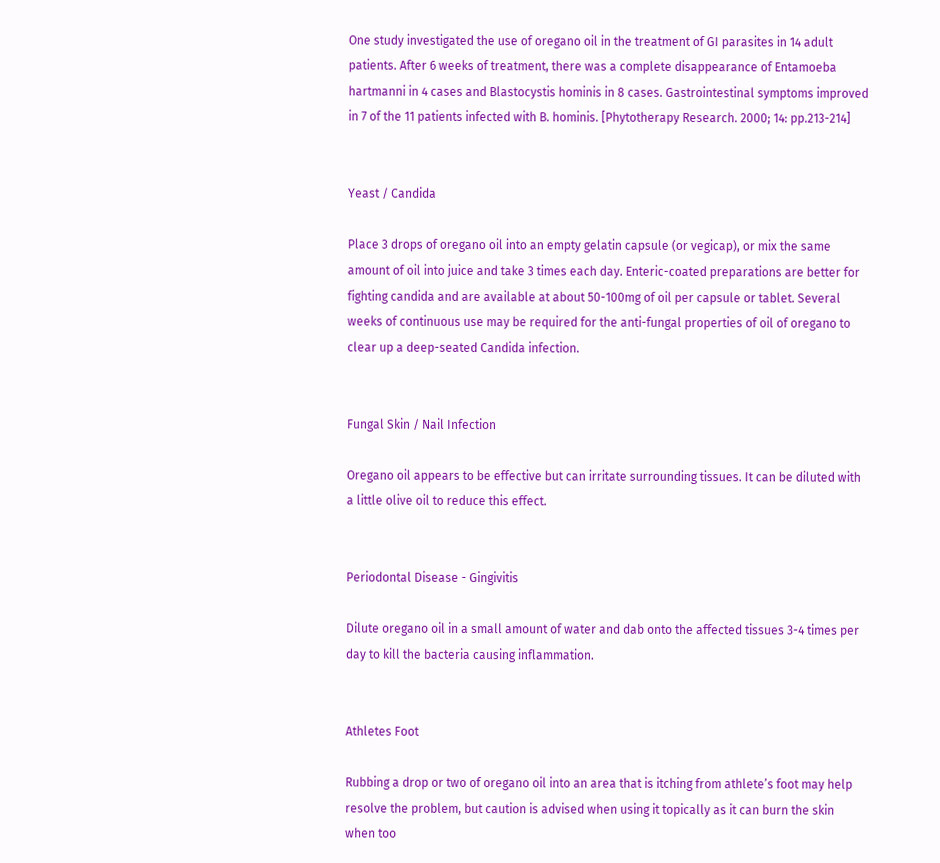One study investigated the use of oregano oil in the treatment of GI parasites in 14 adult patients. After 6 weeks of treatment, there was a complete disappearance of Entamoeba hartmanni in 4 cases and Blastocystis hominis in 8 cases. Gastrointestinal symptoms improved in 7 of the 11 patients infected with B. hominis. [Phytotherapy Research. 2000; 14: pp.213-214]


Yeast / Candida

Place 3 drops of oregano oil into an empty gelatin capsule (or vegicap), or mix the same amount of oil into juice and take 3 times each day. Enteric-coated preparations are better for fighting candida and are available at about 50-100mg of oil per capsule or tablet. Several weeks of continuous use may be required for the anti-fungal properties of oil of oregano to clear up a deep-seated Candida infection.


Fungal Skin / Nail Infection

Oregano oil appears to be effective but can irritate surrounding tissues. It can be diluted with a little olive oil to reduce this effect.


Periodontal Disease - Gingivitis

Dilute oregano oil in a small amount of water and dab onto the affected tissues 3-4 times per day to kill the bacteria causing inflammation.


Athletes Foot

Rubbing a drop or two of oregano oil into an area that is itching from athlete’s foot may help resolve the problem, but caution is advised when using it topically as it can burn the skin when too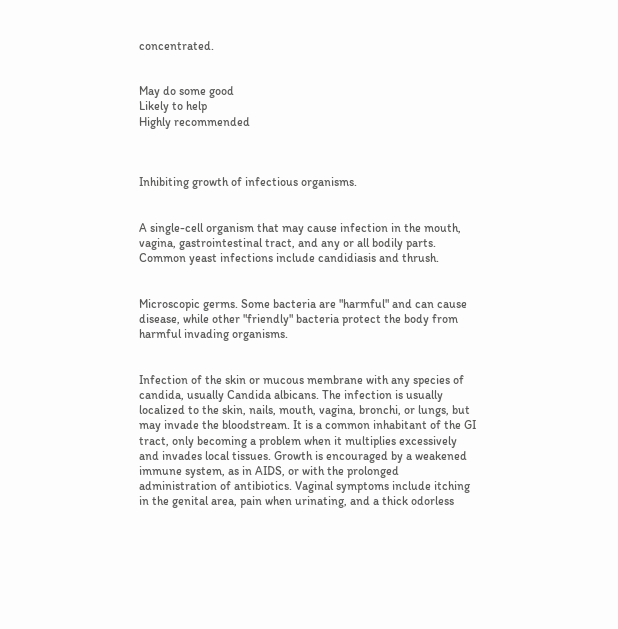concentrated.


May do some good
Likely to help
Highly recommended



Inhibiting growth of infectious organisms.


A single-cell organism that may cause infection in the mouth, vagina, gastrointestinal tract, and any or all bodily parts. Common yeast infections include candidiasis and thrush.


Microscopic germs. Some bacteria are "harmful" and can cause disease, while other "friendly" bacteria protect the body from harmful invading organisms.


Infection of the skin or mucous membrane with any species of candida, usually Candida albicans. The infection is usually localized to the skin, nails, mouth, vagina, bronchi, or lungs, but may invade the bloodstream. It is a common inhabitant of the GI tract, only becoming a problem when it multiplies excessively and invades local tissues. Growth is encouraged by a weakened immune system, as in AIDS, or with the prolonged administration of antibiotics. Vaginal symptoms include itching in the genital area, pain when urinating, and a thick odorless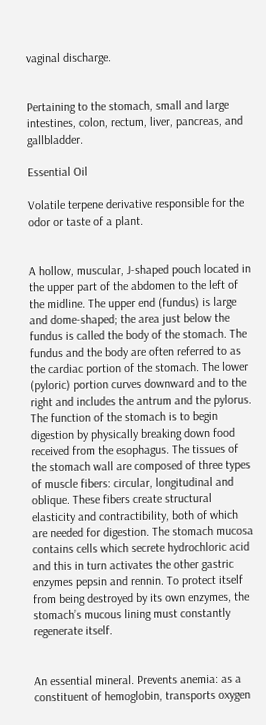vaginal discharge.


Pertaining to the stomach, small and large intestines, colon, rectum, liver, pancreas, and gallbladder.

Essential Oil

Volatile terpene derivative responsible for the odor or taste of a plant.


A hollow, muscular, J-shaped pouch located in the upper part of the abdomen to the left of the midline. The upper end (fundus) is large and dome-shaped; the area just below the fundus is called the body of the stomach. The fundus and the body are often referred to as the cardiac portion of the stomach. The lower (pyloric) portion curves downward and to the right and includes the antrum and the pylorus. The function of the stomach is to begin digestion by physically breaking down food received from the esophagus. The tissues of the stomach wall are composed of three types of muscle fibers: circular, longitudinal and oblique. These fibers create structural elasticity and contractibility, both of which are needed for digestion. The stomach mucosa contains cells which secrete hydrochloric acid and this in turn activates the other gastric enzymes pepsin and rennin. To protect itself from being destroyed by its own enzymes, the stomach’s mucous lining must constantly regenerate itself.


An essential mineral. Prevents anemia: as a constituent of hemoglobin, transports oxygen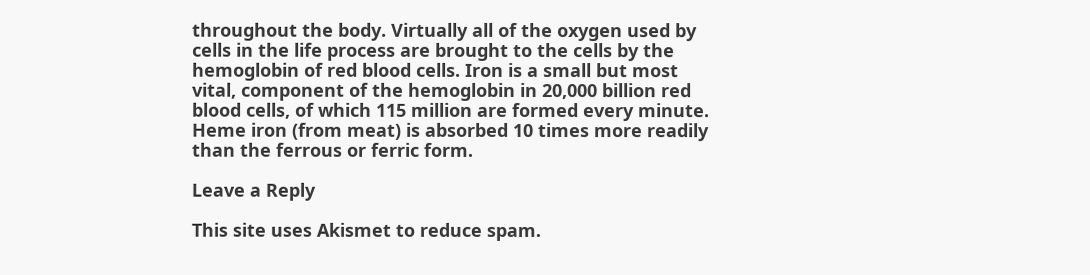throughout the body. Virtually all of the oxygen used by cells in the life process are brought to the cells by the hemoglobin of red blood cells. Iron is a small but most vital, component of the hemoglobin in 20,000 billion red blood cells, of which 115 million are formed every minute. Heme iron (from meat) is absorbed 10 times more readily than the ferrous or ferric form.

Leave a Reply

This site uses Akismet to reduce spam.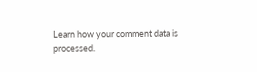Learn how your comment data is processed.